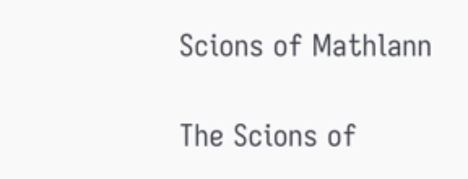Scions of Mathlann

The Scions of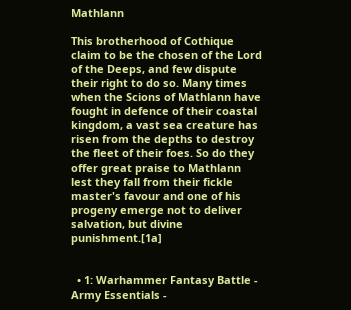Mathlann

This brotherhood of Cothique claim to be the chosen of the Lord of the Deeps, and few dispute their right to do so. Many times when the Scions of Mathlann have fought in defence of their coastal kingdom, a vast sea creature has risen from the depths to destroy the fleet of their foes. So do they offer great praise to Mathlann lest they fall from their fickle master's favour and one of his progeny emerge not to deliver salvation, but divine punishment.[1a]


  • 1: Warhammer Fantasy Battle - Army Essentials -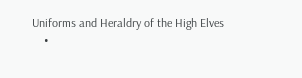Uniforms and Heraldry of the High Elves
    •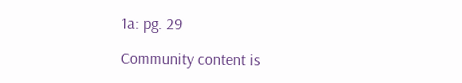1a: pg. 29

Community content is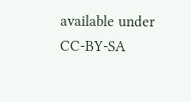available under CC-BY-SA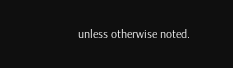unless otherwise noted.